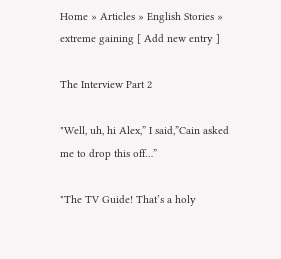Home » Articles » English Stories » extreme gaining [ Add new entry ]

The Interview Part 2

"Well, uh, hi Alex,” I said,”Cain asked me to drop this off…”

"The TV Guide! That’s a holy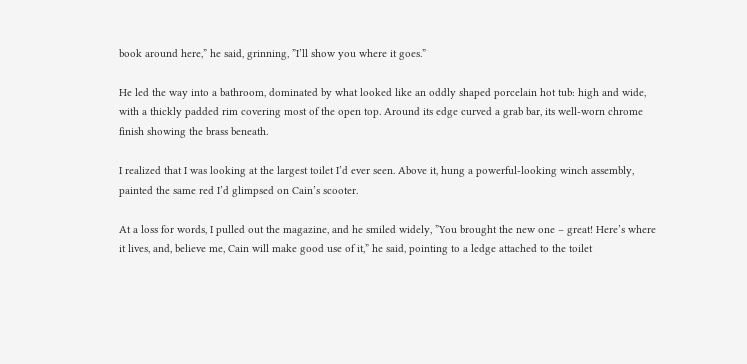book around here,” he said, grinning, ”I’ll show you where it goes.”

He led the way into a bathroom, dominated by what looked like an oddly shaped porcelain hot tub: high and wide, with a thickly padded rim covering most of the open top. Around its edge curved a grab bar, its well-worn chrome finish showing the brass beneath.

I realized that I was looking at the largest toilet I’d ever seen. Above it, hung a powerful-looking winch assembly, painted the same red I’d glimpsed on Cain’s scooter.

At a loss for words, I pulled out the magazine, and he smiled widely, ”You brought the new one – great! Here’s where it lives, and, believe me, Cain will make good use of it,” he said, pointing to a ledge attached to the toilet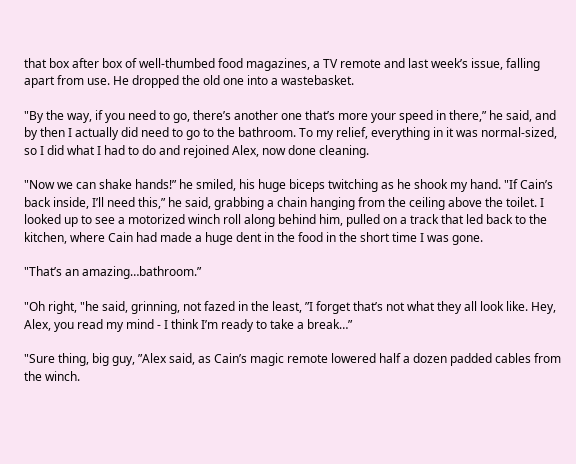that box after box of well-thumbed food magazines, a TV remote and last week’s issue, falling apart from use. He dropped the old one into a wastebasket.

"By the way, if you need to go, there’s another one that’s more your speed in there,” he said, and by then I actually did need to go to the bathroom. To my relief, everything in it was normal-sized, so I did what I had to do and rejoined Alex, now done cleaning.

"Now we can shake hands!” he smiled, his huge biceps twitching as he shook my hand. "If Cain’s back inside, I’ll need this,” he said, grabbing a chain hanging from the ceiling above the toilet. I looked up to see a motorized winch roll along behind him, pulled on a track that led back to the kitchen, where Cain had made a huge dent in the food in the short time I was gone.

"That’s an amazing…bathroom.”

"Oh right, "he said, grinning, not fazed in the least, ”I forget that’s not what they all look like. Hey, Alex, you read my mind - I think I’m ready to take a break…”

"Sure thing, big guy, ”Alex said, as Cain’s magic remote lowered half a dozen padded cables from the winch.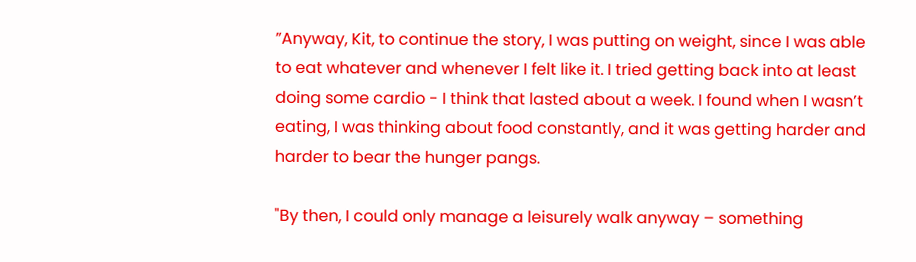”Anyway, Kit, to continue the story, I was putting on weight, since I was able to eat whatever and whenever I felt like it. I tried getting back into at least doing some cardio - I think that lasted about a week. I found when I wasn’t eating, I was thinking about food constantly, and it was getting harder and harder to bear the hunger pangs.

"By then, I could only manage a leisurely walk anyway – something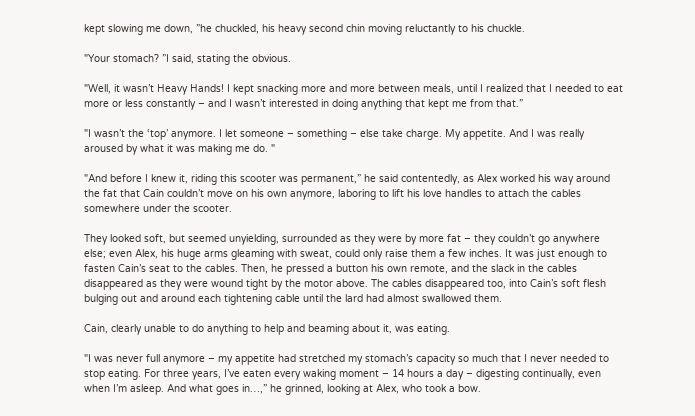kept slowing me down, ”he chuckled, his heavy second chin moving reluctantly to his chuckle.

"Your stomach? ”I said, stating the obvious.

"Well, it wasn’t Heavy Hands! I kept snacking more and more between meals, until I realized that I needed to eat more or less constantly – and I wasn’t interested in doing anything that kept me from that.”

"I wasn’t the ‘top’ anymore. I let someone – something – else take charge. My appetite. And I was really aroused by what it was making me do. "

"And before I knew it, riding this scooter was permanent,” he said contentedly, as Alex worked his way around the fat that Cain couldn’t move on his own anymore, laboring to lift his love handles to attach the cables somewhere under the scooter.

They looked soft, but seemed unyielding, surrounded as they were by more fat – they couldn’t go anywhere else; even Alex, his huge arms gleaming with sweat, could only raise them a few inches. It was just enough to fasten Cain’s seat to the cables. Then, he pressed a button his own remote, and the slack in the cables disappeared as they were wound tight by the motor above. The cables disappeared too, into Cain’s soft flesh bulging out and around each tightening cable until the lard had almost swallowed them.

Cain, clearly unable to do anything to help and beaming about it, was eating.

"I was never full anymore – my appetite had stretched my stomach’s capacity so much that I never needed to stop eating. For three years, I’ve eaten every waking moment – 14 hours a day – digesting continually, even when I’m asleep. And what goes in…,” he grinned, looking at Alex, who took a bow.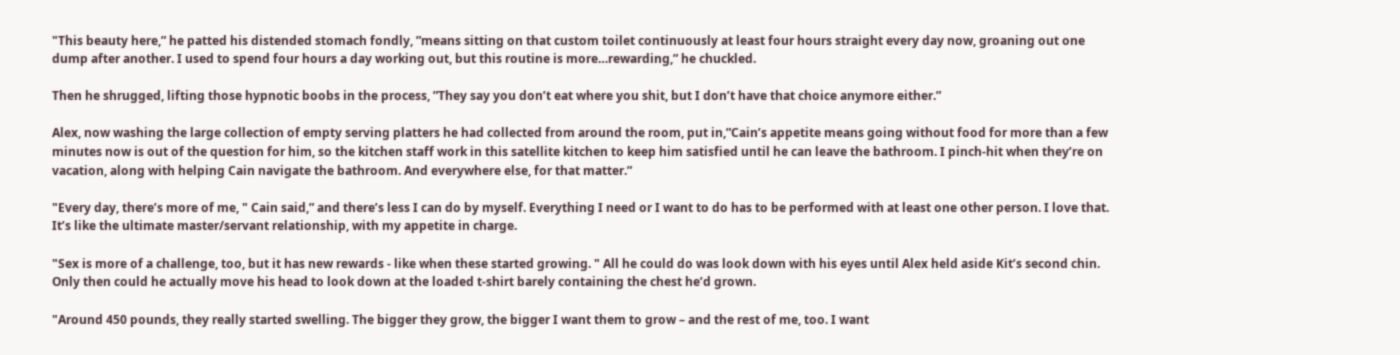"This beauty here,” he patted his distended stomach fondly, ”means sitting on that custom toilet continuously at least four hours straight every day now, groaning out one dump after another. I used to spend four hours a day working out, but this routine is more…rewarding,” he chuckled.

Then he shrugged, lifting those hypnotic boobs in the process, ”They say you don’t eat where you shit, but I don’t have that choice anymore either.”

Alex, now washing the large collection of empty serving platters he had collected from around the room, put in,”Cain’s appetite means going without food for more than a few minutes now is out of the question for him, so the kitchen staff work in this satellite kitchen to keep him satisfied until he can leave the bathroom. I pinch-hit when they’re on vacation, along with helping Cain navigate the bathroom. And everywhere else, for that matter.”

"Every day, there’s more of me, " Cain said,” and there’s less I can do by myself. Everything I need or I want to do has to be performed with at least one other person. I love that. It’s like the ultimate master/servant relationship, with my appetite in charge.

"Sex is more of a challenge, too, but it has new rewards - like when these started growing. " All he could do was look down with his eyes until Alex held aside Kit’s second chin. Only then could he actually move his head to look down at the loaded t-shirt barely containing the chest he’d grown.

"Around 450 pounds, they really started swelling. The bigger they grow, the bigger I want them to grow – and the rest of me, too. I want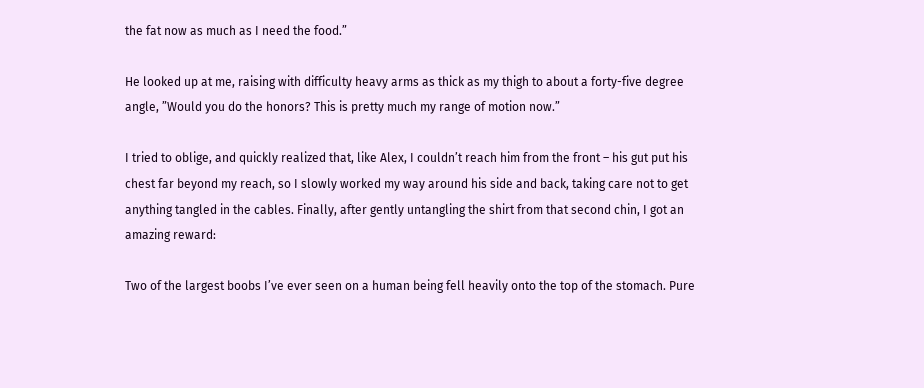the fat now as much as I need the food.”

He looked up at me, raising with difficulty heavy arms as thick as my thigh to about a forty-five degree angle, ”Would you do the honors? This is pretty much my range of motion now.”

I tried to oblige, and quickly realized that, like Alex, I couldn’t reach him from the front – his gut put his chest far beyond my reach, so I slowly worked my way around his side and back, taking care not to get anything tangled in the cables. Finally, after gently untangling the shirt from that second chin, I got an amazing reward:

Two of the largest boobs I’ve ever seen on a human being fell heavily onto the top of the stomach. Pure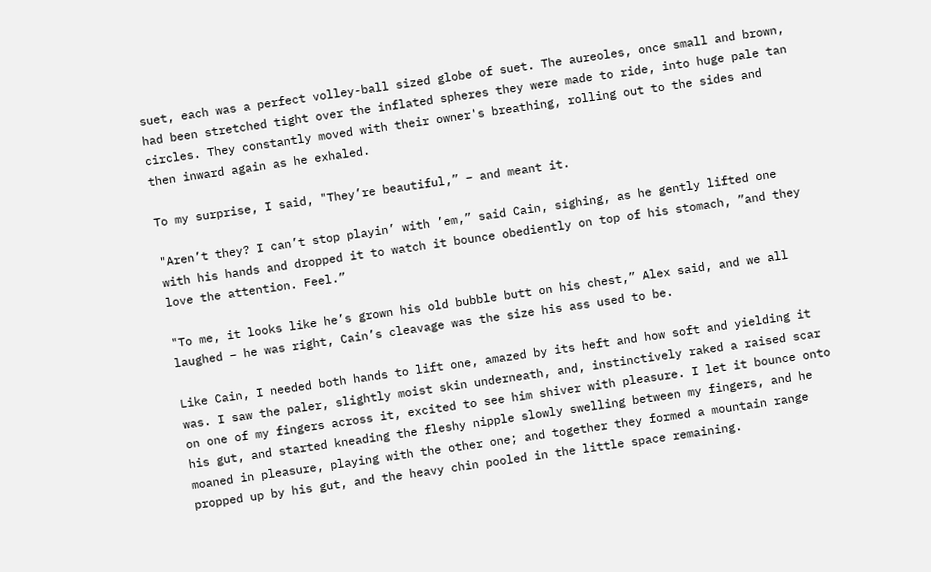suet, each was a perfect volley-ball sized globe of suet. The aureoles, once small and brown, had been stretched tight over the inflated spheres they were made to ride, into huge pale tan circles. They constantly moved with their owner's breathing, rolling out to the sides and then inward again as he exhaled.

To my surprise, I said, "They’re beautiful,” – and meant it.

"Aren’t they? I can’t stop playin’ with ’em,” said Cain, sighing, as he gently lifted one with his hands and dropped it to watch it bounce obediently on top of his stomach, ”and they love the attention. Feel.”

"To me, it looks like he’s grown his old bubble butt on his chest,” Alex said, and we all laughed – he was right, Cain’s cleavage was the size his ass used to be.

Like Cain, I needed both hands to lift one, amazed by its heft and how soft and yielding it was. I saw the paler, slightly moist skin underneath, and, instinctively raked a raised scar on one of my fingers across it, excited to see him shiver with pleasure. I let it bounce onto his gut, and started kneading the fleshy nipple slowly swelling between my fingers, and he moaned in pleasure, playing with the other one; and together they formed a mountain range propped up by his gut, and the heavy chin pooled in the little space remaining.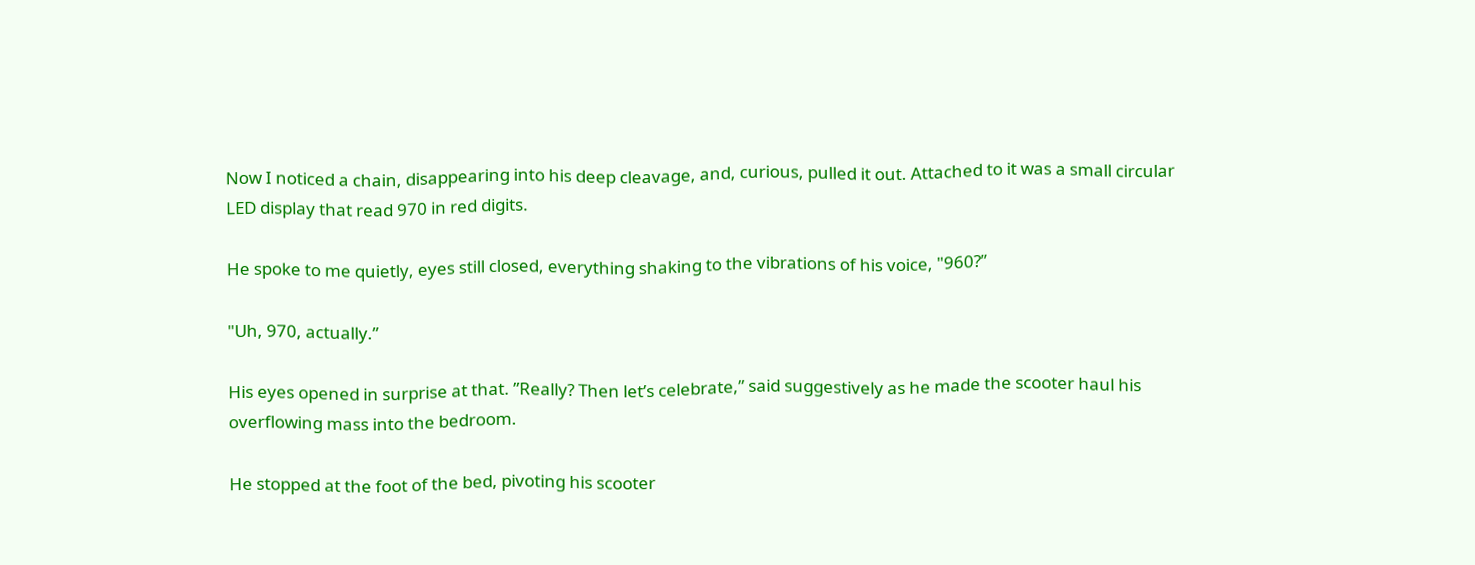Now I noticed a chain, disappearing into his deep cleavage, and, curious, pulled it out. Attached to it was a small circular LED display that read 970 in red digits.

He spoke to me quietly, eyes still closed, everything shaking to the vibrations of his voice, "960?”

"Uh, 970, actually.”

His eyes opened in surprise at that. ”Really? Then let’s celebrate,” said suggestively as he made the scooter haul his overflowing mass into the bedroom.

He stopped at the foot of the bed, pivoting his scooter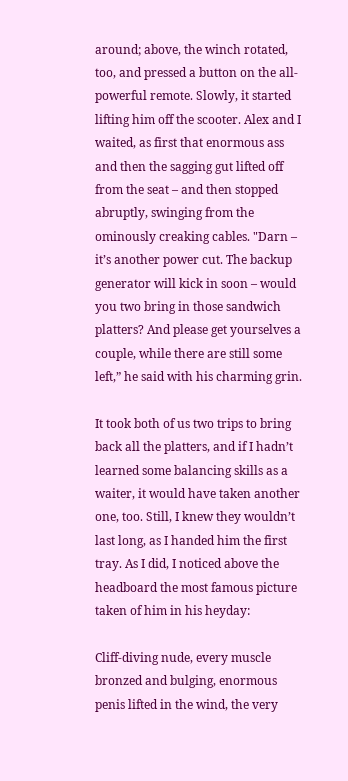around; above, the winch rotated, too, and pressed a button on the all-powerful remote. Slowly, it started lifting him off the scooter. Alex and I waited, as first that enormous ass and then the sagging gut lifted off from the seat – and then stopped abruptly, swinging from the ominously creaking cables. "Darn – it’s another power cut. The backup generator will kick in soon – would you two bring in those sandwich platters? And please get yourselves a couple, while there are still some left,” he said with his charming grin.

It took both of us two trips to bring back all the platters, and if I hadn’t learned some balancing skills as a waiter, it would have taken another one, too. Still, I knew they wouldn’t last long, as I handed him the first tray. As I did, I noticed above the headboard the most famous picture taken of him in his heyday:

Cliff-diving nude, every muscle bronzed and bulging, enormous penis lifted in the wind, the very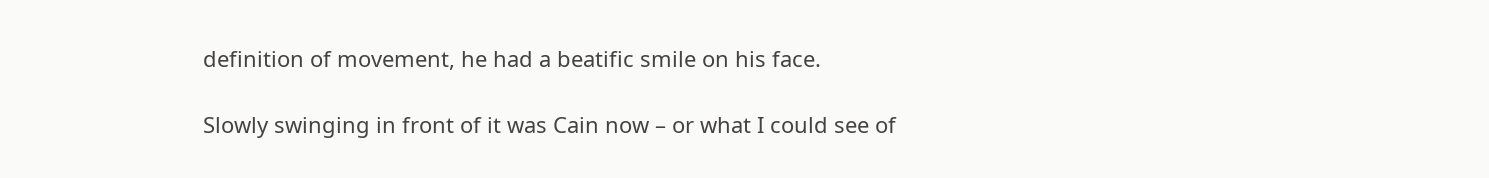definition of movement, he had a beatific smile on his face.

Slowly swinging in front of it was Cain now – or what I could see of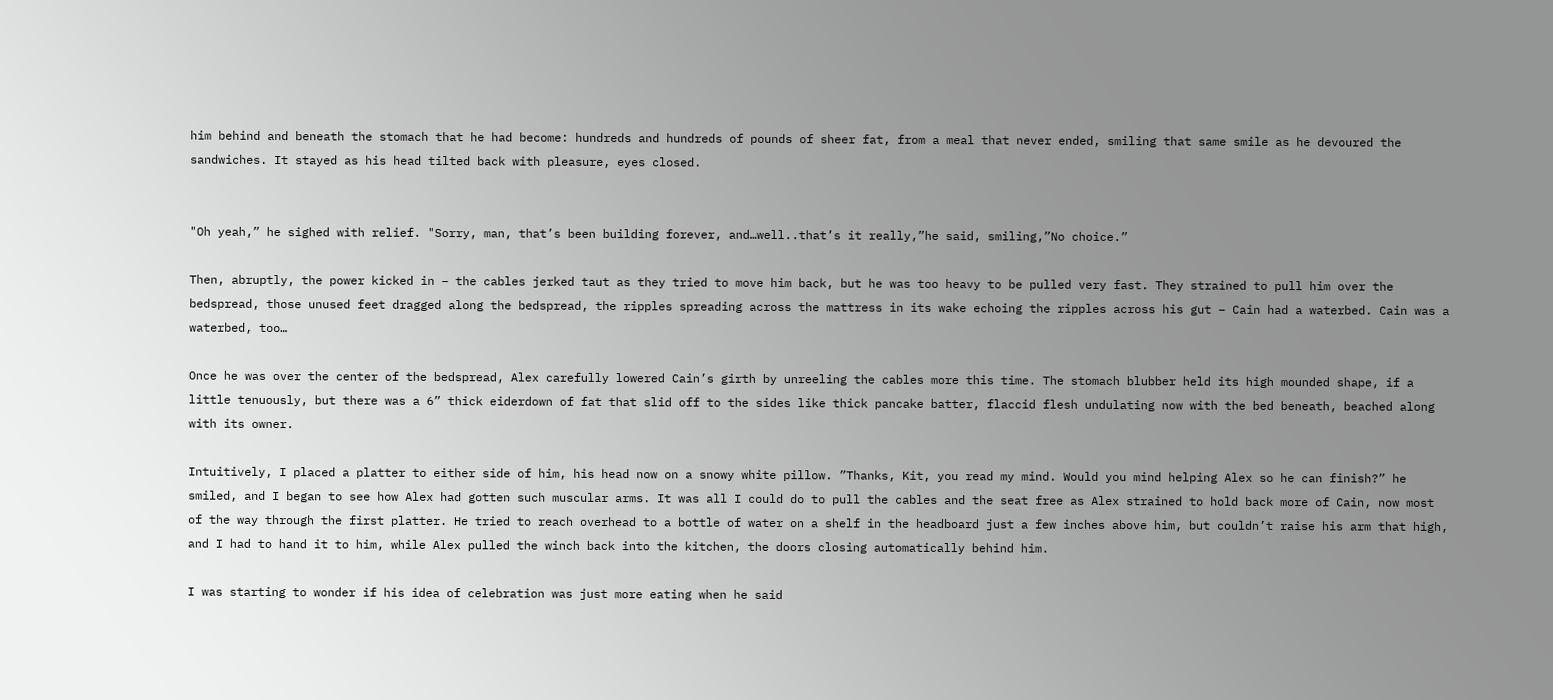him behind and beneath the stomach that he had become: hundreds and hundreds of pounds of sheer fat, from a meal that never ended, smiling that same smile as he devoured the sandwiches. It stayed as his head tilted back with pleasure, eyes closed.


"Oh yeah,” he sighed with relief. "Sorry, man, that’s been building forever, and…well..that’s it really,”he said, smiling,”No choice.”

Then, abruptly, the power kicked in – the cables jerked taut as they tried to move him back, but he was too heavy to be pulled very fast. They strained to pull him over the bedspread, those unused feet dragged along the bedspread, the ripples spreading across the mattress in its wake echoing the ripples across his gut – Cain had a waterbed. Cain was a waterbed, too…

Once he was over the center of the bedspread, Alex carefully lowered Cain’s girth by unreeling the cables more this time. The stomach blubber held its high mounded shape, if a little tenuously, but there was a 6” thick eiderdown of fat that slid off to the sides like thick pancake batter, flaccid flesh undulating now with the bed beneath, beached along with its owner.

Intuitively, I placed a platter to either side of him, his head now on a snowy white pillow. ”Thanks, Kit, you read my mind. Would you mind helping Alex so he can finish?” he smiled, and I began to see how Alex had gotten such muscular arms. It was all I could do to pull the cables and the seat free as Alex strained to hold back more of Cain, now most of the way through the first platter. He tried to reach overhead to a bottle of water on a shelf in the headboard just a few inches above him, but couldn’t raise his arm that high, and I had to hand it to him, while Alex pulled the winch back into the kitchen, the doors closing automatically behind him.

I was starting to wonder if his idea of celebration was just more eating when he said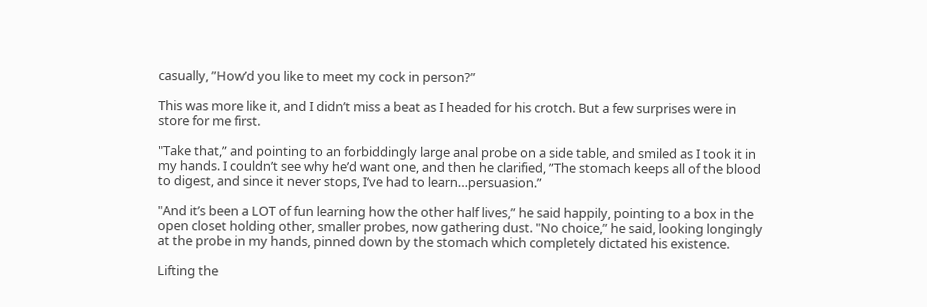casually, ”How’d you like to meet my cock in person?”

This was more like it, and I didn’t miss a beat as I headed for his crotch. But a few surprises were in store for me first.

"Take that,” and pointing to an forbiddingly large anal probe on a side table, and smiled as I took it in my hands. I couldn’t see why he’d want one, and then he clarified, ”The stomach keeps all of the blood to digest, and since it never stops, I’ve had to learn…persuasion.”

"And it’s been a LOT of fun learning how the other half lives,” he said happily, pointing to a box in the open closet holding other, smaller probes, now gathering dust. "No choice,” he said, looking longingly at the probe in my hands, pinned down by the stomach which completely dictated his existence.

Lifting the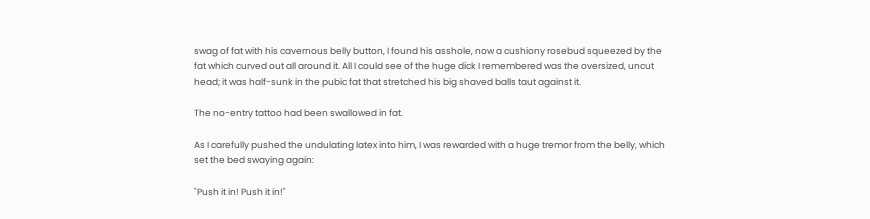swag of fat with his cavernous belly button, I found his asshole, now a cushiony rosebud squeezed by the fat which curved out all around it. All I could see of the huge dick I remembered was the oversized, uncut head; it was half-sunk in the pubic fat that stretched his big shaved balls taut against it.

The no-entry tattoo had been swallowed in fat.

As I carefully pushed the undulating latex into him, I was rewarded with a huge tremor from the belly, which set the bed swaying again:

"Push it in! Push it in!"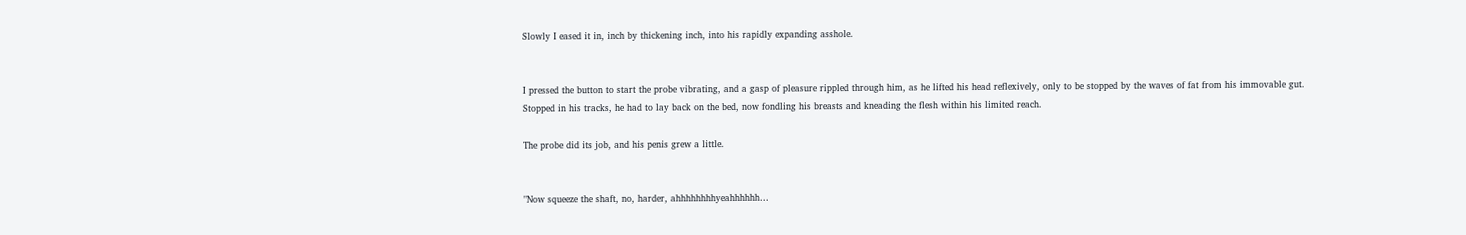Slowly I eased it in, inch by thickening inch, into his rapidly expanding asshole.


I pressed the button to start the probe vibrating, and a gasp of pleasure rippled through him, as he lifted his head reflexively, only to be stopped by the waves of fat from his immovable gut. Stopped in his tracks, he had to lay back on the bed, now fondling his breasts and kneading the flesh within his limited reach.

The probe did its job, and his penis grew a little.


"Now squeeze the shaft, no, harder, ahhhhhhhhyeahhhhhh…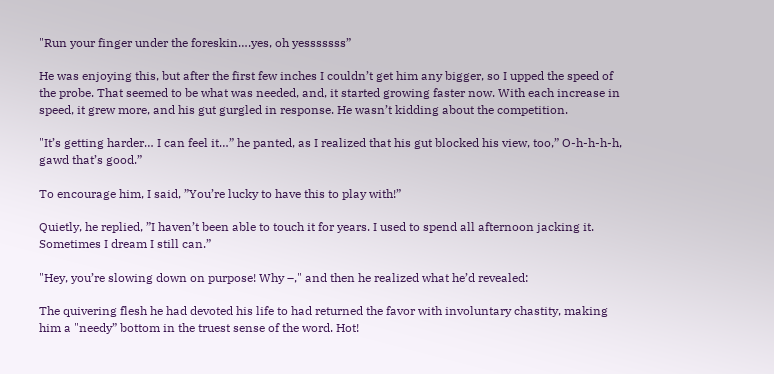"Run your finger under the foreskin….yes, oh yesssssss”

He was enjoying this, but after the first few inches I couldn’t get him any bigger, so I upped the speed of the probe. That seemed to be what was needed, and, it started growing faster now. With each increase in speed, it grew more, and his gut gurgled in response. He wasn’t kidding about the competition.

"It’s getting harder… I can feel it…” he panted, as I realized that his gut blocked his view, too,” O-h-h-h-h, gawd that’s good.”

To encourage him, I said, ”You’re lucky to have this to play with!”

Quietly, he replied, ”I haven’t been able to touch it for years. I used to spend all afternoon jacking it. Sometimes I dream I still can.”

"Hey, you’re slowing down on purpose! Why –," and then he realized what he’d revealed:

The quivering flesh he had devoted his life to had returned the favor with involuntary chastity, making him a "needy” bottom in the truest sense of the word. Hot!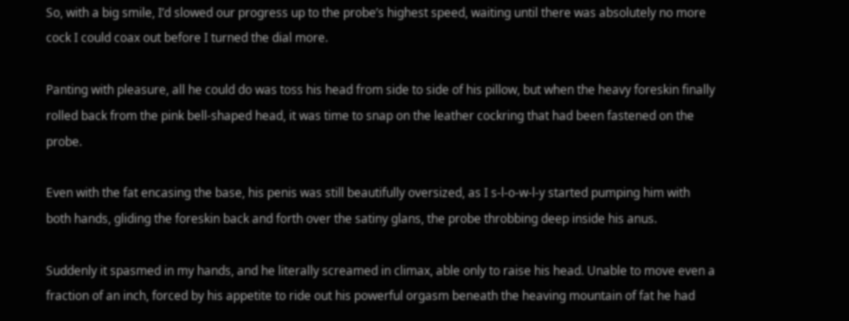So, with a big smile, I’d slowed our progress up to the probe’s highest speed, waiting until there was absolutely no more cock I could coax out before I turned the dial more.

Panting with pleasure, all he could do was toss his head from side to side of his pillow, but when the heavy foreskin finally rolled back from the pink bell-shaped head, it was time to snap on the leather cockring that had been fastened on the probe.

Even with the fat encasing the base, his penis was still beautifully oversized, as I s-l-o-w-l-y started pumping him with both hands, gliding the foreskin back and forth over the satiny glans, the probe throbbing deep inside his anus.

Suddenly it spasmed in my hands, and he literally screamed in climax, able only to raise his head. Unable to move even a fraction of an inch, forced by his appetite to ride out his powerful orgasm beneath the heaving mountain of fat he had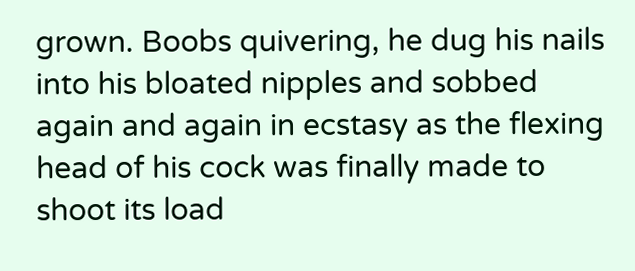grown. Boobs quivering, he dug his nails into his bloated nipples and sobbed again and again in ecstasy as the flexing head of his cock was finally made to shoot its load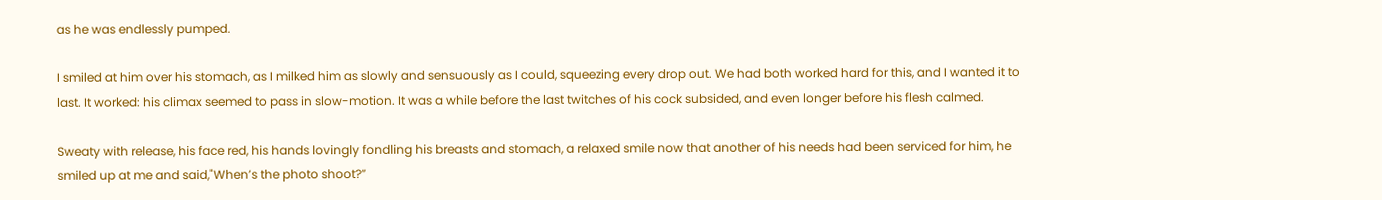as he was endlessly pumped.

I smiled at him over his stomach, as I milked him as slowly and sensuously as I could, squeezing every drop out. We had both worked hard for this, and I wanted it to last. It worked: his climax seemed to pass in slow-motion. It was a while before the last twitches of his cock subsided, and even longer before his flesh calmed.

Sweaty with release, his face red, his hands lovingly fondling his breasts and stomach, a relaxed smile now that another of his needs had been serviced for him, he smiled up at me and said,"When’s the photo shoot?”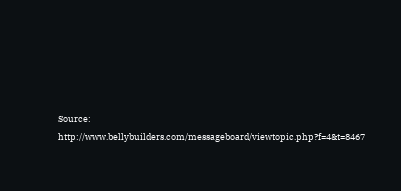Source: http://www.bellybuilders.com/messageboard/viewtopic.php?f=4&t=8467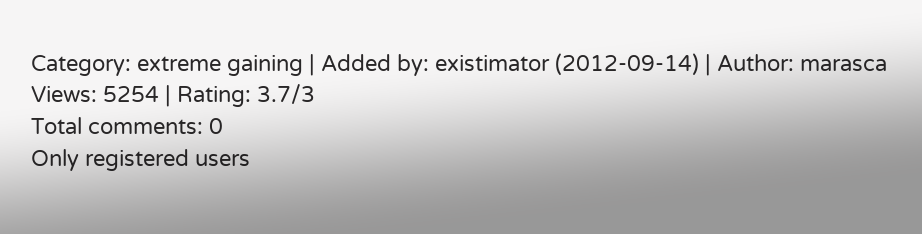Category: extreme gaining | Added by: existimator (2012-09-14) | Author: marasca
Views: 5254 | Rating: 3.7/3
Total comments: 0
Only registered users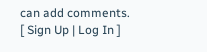can add comments.
[ Sign Up | Log In ]